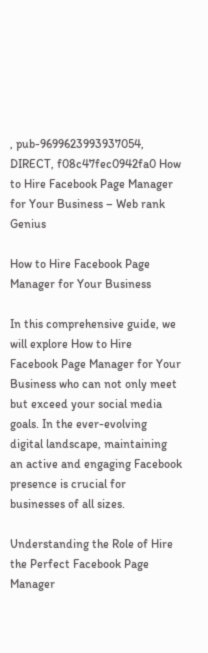, pub-9699623993937054, DIRECT, f08c47fec0942fa0 How to Hire Facebook Page Manager for Your Business – Web rank Genius

How to Hire Facebook Page Manager for Your Business

In this comprehensive guide, we will explore How to Hire Facebook Page Manager for Your Business who can not only meet but exceed your social media goals. In the ever-evolving digital landscape, maintaining an active and engaging Facebook presence is crucial for businesses of all sizes.

Understanding the Role of Hire the Perfect Facebook Page Manager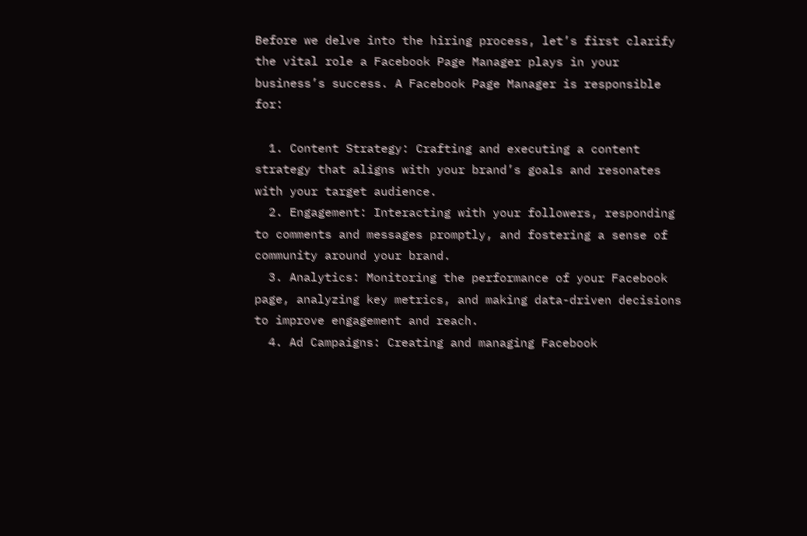Before we delve into the hiring process, let’s first clarify the vital role a Facebook Page Manager plays in your business’s success. A Facebook Page Manager is responsible for:

  1. Content Strategy: Crafting and executing a content strategy that aligns with your brand’s goals and resonates with your target audience.
  2. Engagement: Interacting with your followers, responding to comments and messages promptly, and fostering a sense of community around your brand.
  3. Analytics: Monitoring the performance of your Facebook page, analyzing key metrics, and making data-driven decisions to improve engagement and reach.
  4. Ad Campaigns: Creating and managing Facebook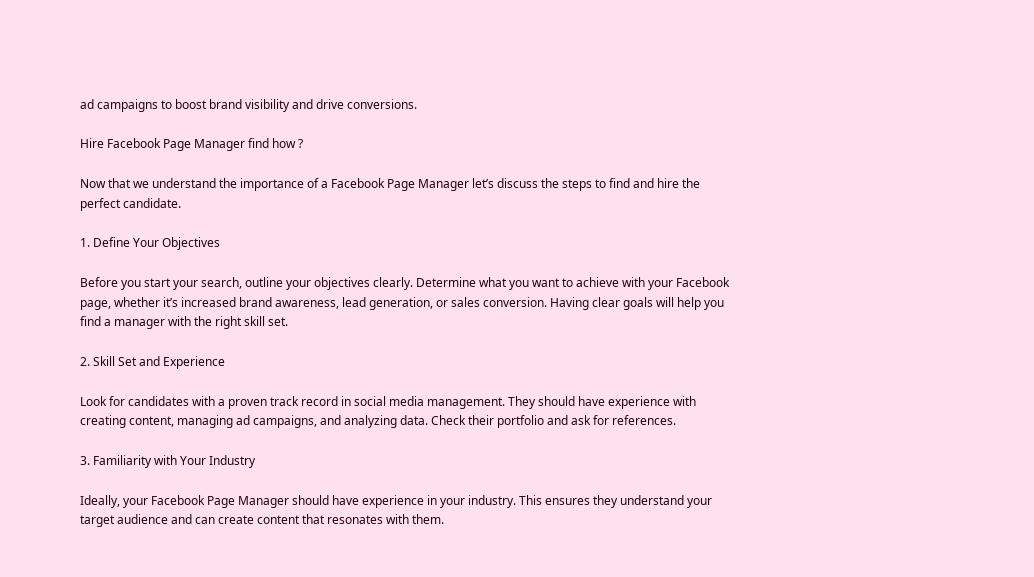ad campaigns to boost brand visibility and drive conversions.

Hire Facebook Page Manager find how ?

Now that we understand the importance of a Facebook Page Manager let’s discuss the steps to find and hire the perfect candidate.

1. Define Your Objectives

Before you start your search, outline your objectives clearly. Determine what you want to achieve with your Facebook page, whether it’s increased brand awareness, lead generation, or sales conversion. Having clear goals will help you find a manager with the right skill set.

2. Skill Set and Experience

Look for candidates with a proven track record in social media management. They should have experience with creating content, managing ad campaigns, and analyzing data. Check their portfolio and ask for references.

3. Familiarity with Your Industry

Ideally, your Facebook Page Manager should have experience in your industry. This ensures they understand your target audience and can create content that resonates with them.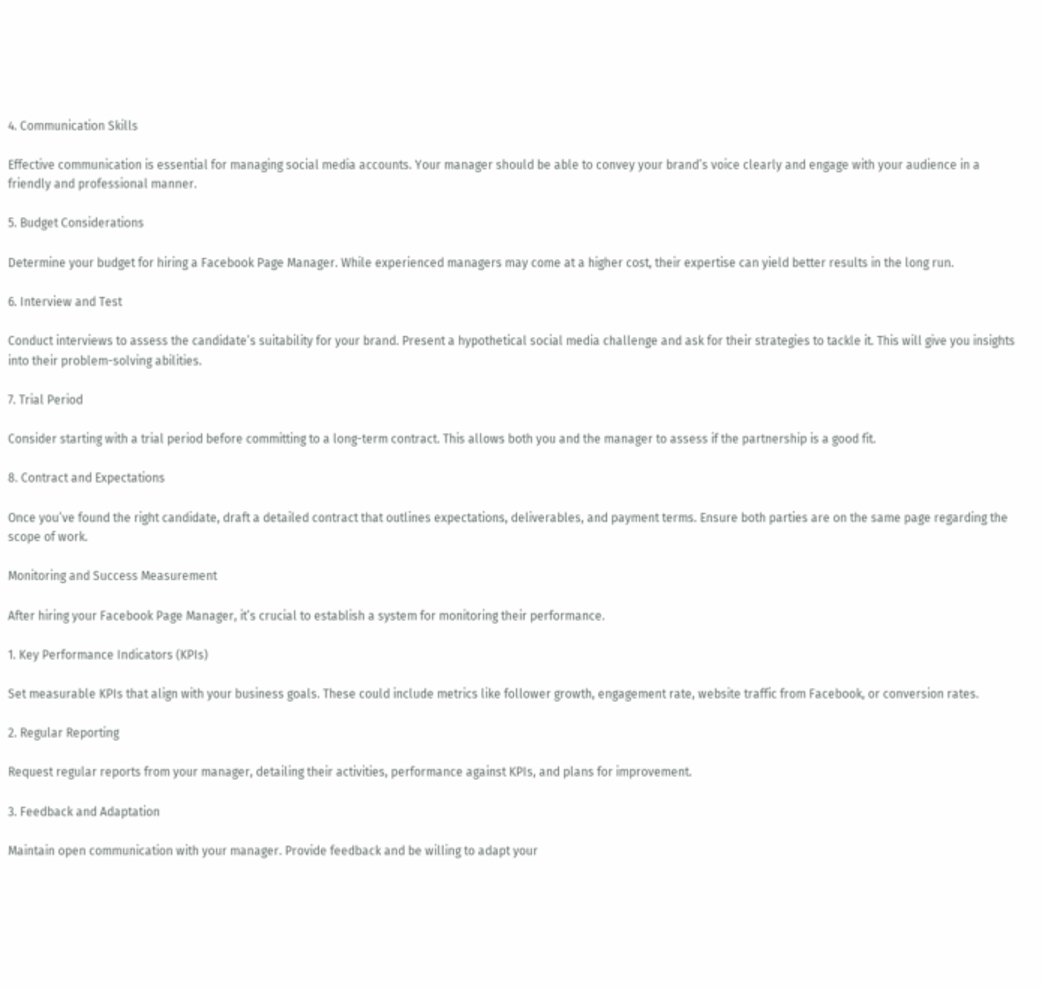4. Communication Skills

Effective communication is essential for managing social media accounts. Your manager should be able to convey your brand’s voice clearly and engage with your audience in a friendly and professional manner.

5. Budget Considerations

Determine your budget for hiring a Facebook Page Manager. While experienced managers may come at a higher cost, their expertise can yield better results in the long run.

6. Interview and Test

Conduct interviews to assess the candidate’s suitability for your brand. Present a hypothetical social media challenge and ask for their strategies to tackle it. This will give you insights into their problem-solving abilities.

7. Trial Period

Consider starting with a trial period before committing to a long-term contract. This allows both you and the manager to assess if the partnership is a good fit.

8. Contract and Expectations

Once you’ve found the right candidate, draft a detailed contract that outlines expectations, deliverables, and payment terms. Ensure both parties are on the same page regarding the scope of work.

Monitoring and Success Measurement

After hiring your Facebook Page Manager, it’s crucial to establish a system for monitoring their performance.

1. Key Performance Indicators (KPIs)

Set measurable KPIs that align with your business goals. These could include metrics like follower growth, engagement rate, website traffic from Facebook, or conversion rates.

2. Regular Reporting

Request regular reports from your manager, detailing their activities, performance against KPIs, and plans for improvement.

3. Feedback and Adaptation

Maintain open communication with your manager. Provide feedback and be willing to adapt your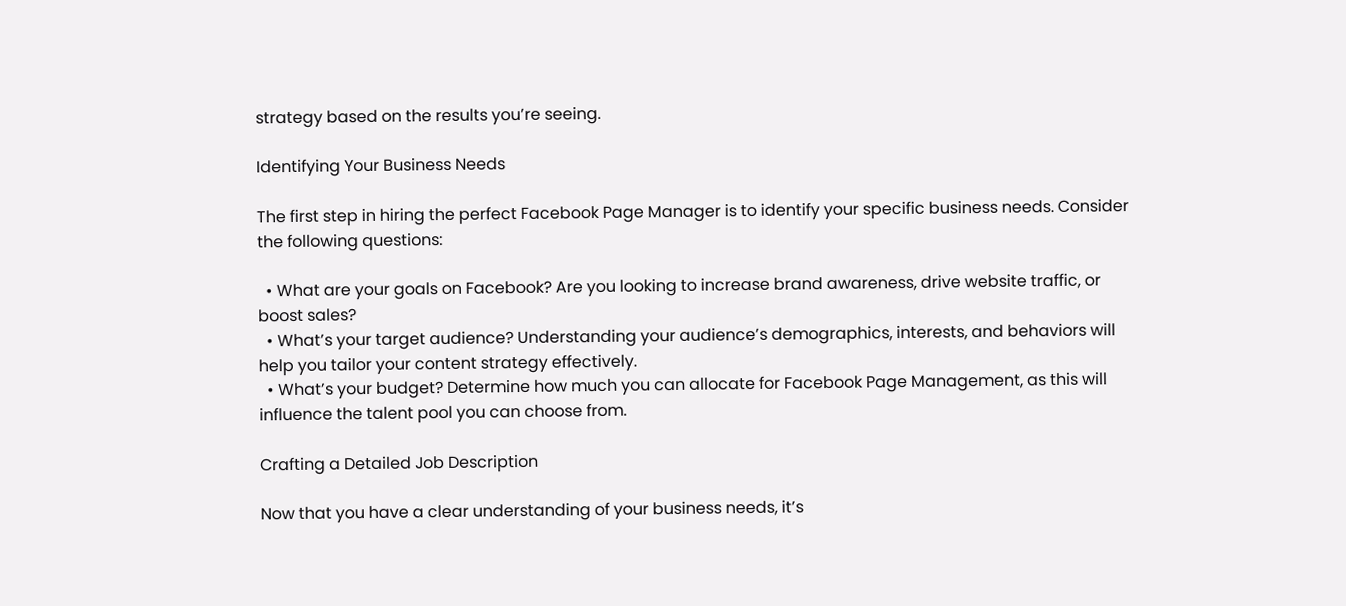strategy based on the results you’re seeing.

Identifying Your Business Needs

The first step in hiring the perfect Facebook Page Manager is to identify your specific business needs. Consider the following questions:

  • What are your goals on Facebook? Are you looking to increase brand awareness, drive website traffic, or boost sales?
  • What’s your target audience? Understanding your audience’s demographics, interests, and behaviors will help you tailor your content strategy effectively.
  • What’s your budget? Determine how much you can allocate for Facebook Page Management, as this will influence the talent pool you can choose from.

Crafting a Detailed Job Description

Now that you have a clear understanding of your business needs, it’s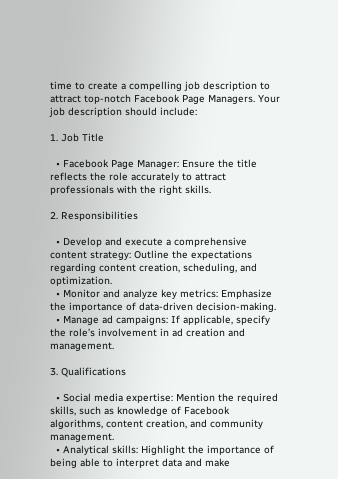time to create a compelling job description to attract top-notch Facebook Page Managers. Your job description should include:

1. Job Title

  • Facebook Page Manager: Ensure the title reflects the role accurately to attract professionals with the right skills.

2. Responsibilities

  • Develop and execute a comprehensive content strategy: Outline the expectations regarding content creation, scheduling, and optimization.
  • Monitor and analyze key metrics: Emphasize the importance of data-driven decision-making.
  • Manage ad campaigns: If applicable, specify the role’s involvement in ad creation and management.

3. Qualifications

  • Social media expertise: Mention the required skills, such as knowledge of Facebook algorithms, content creation, and community management.
  • Analytical skills: Highlight the importance of being able to interpret data and make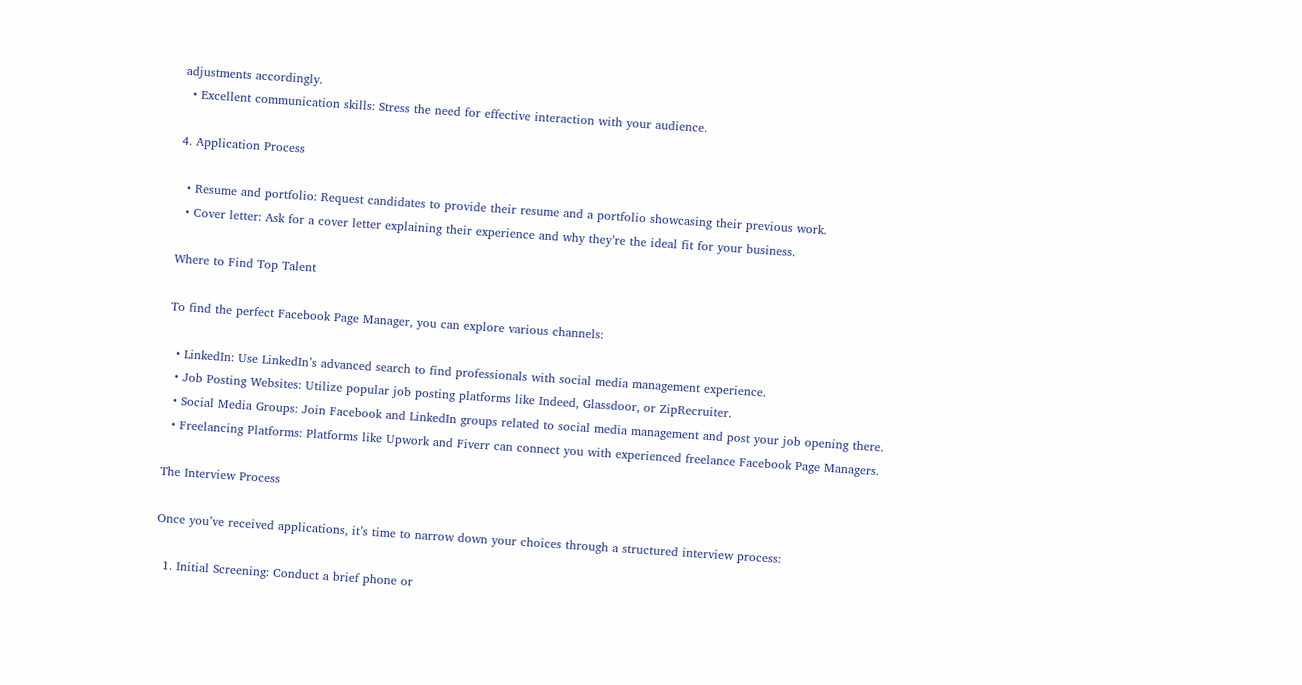adjustments accordingly.
  • Excellent communication skills: Stress the need for effective interaction with your audience.

4. Application Process

  • Resume and portfolio: Request candidates to provide their resume and a portfolio showcasing their previous work.
  • Cover letter: Ask for a cover letter explaining their experience and why they’re the ideal fit for your business.

Where to Find Top Talent

To find the perfect Facebook Page Manager, you can explore various channels:

  • LinkedIn: Use LinkedIn’s advanced search to find professionals with social media management experience.
  • Job Posting Websites: Utilize popular job posting platforms like Indeed, Glassdoor, or ZipRecruiter.
  • Social Media Groups: Join Facebook and LinkedIn groups related to social media management and post your job opening there.
  • Freelancing Platforms: Platforms like Upwork and Fiverr can connect you with experienced freelance Facebook Page Managers.

The Interview Process

Once you’ve received applications, it’s time to narrow down your choices through a structured interview process:

  1. Initial Screening: Conduct a brief phone or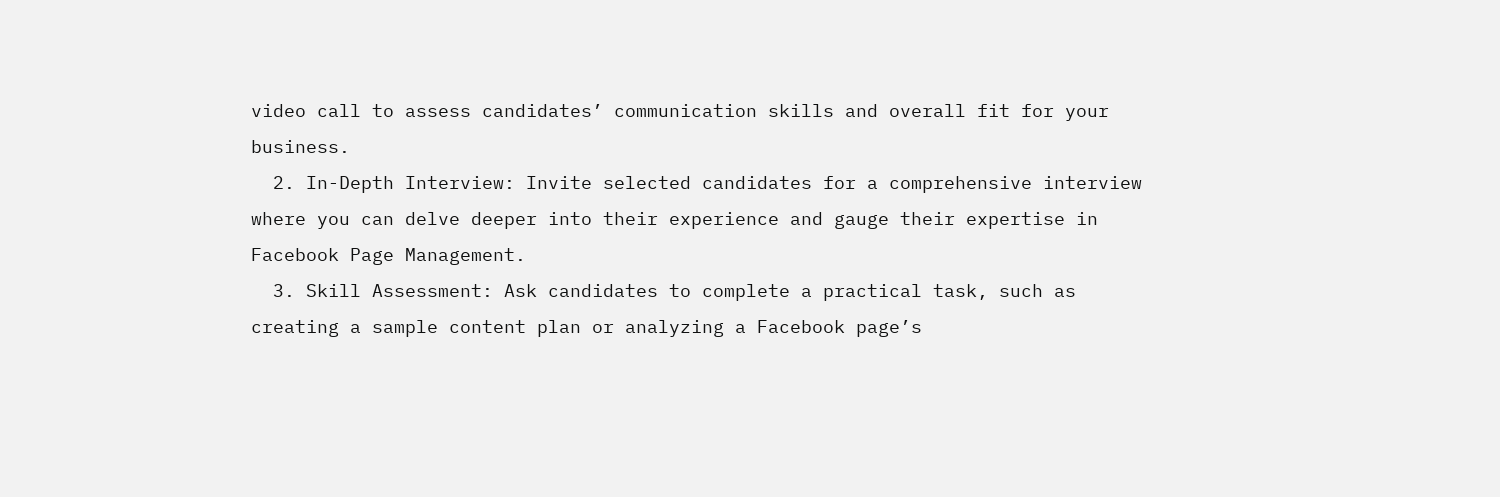video call to assess candidates’ communication skills and overall fit for your business.
  2. In-Depth Interview: Invite selected candidates for a comprehensive interview where you can delve deeper into their experience and gauge their expertise in Facebook Page Management.
  3. Skill Assessment: Ask candidates to complete a practical task, such as creating a sample content plan or analyzing a Facebook page’s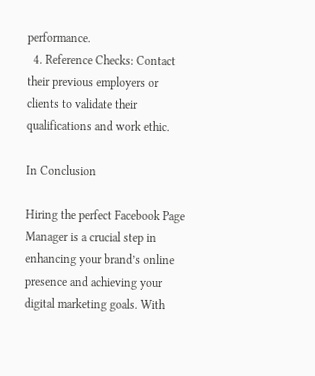performance.
  4. Reference Checks: Contact their previous employers or clients to validate their qualifications and work ethic.

In Conclusion

Hiring the perfect Facebook Page Manager is a crucial step in enhancing your brand’s online presence and achieving your digital marketing goals. With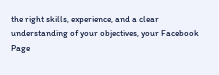the right skills, experience, and a clear understanding of your objectives, your Facebook Page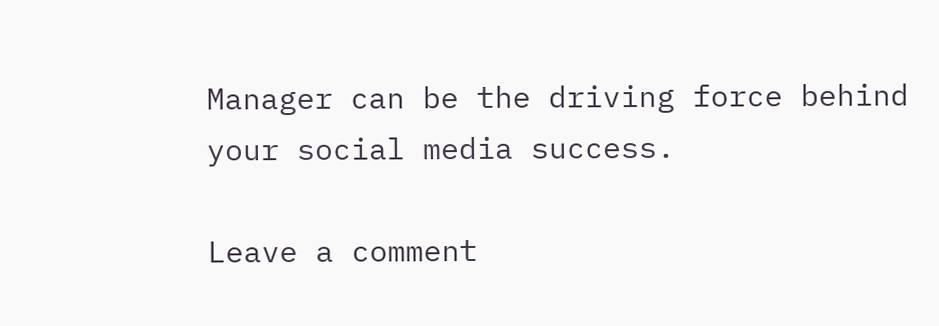Manager can be the driving force behind your social media success.

Leave a comment